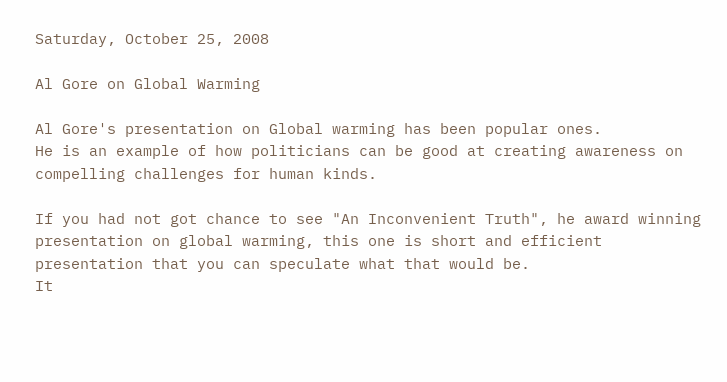Saturday, October 25, 2008

Al Gore on Global Warming

Al Gore's presentation on Global warming has been popular ones.
He is an example of how politicians can be good at creating awareness on compelling challenges for human kinds.

If you had not got chance to see "An Inconvenient Truth", he award winning presentation on global warming, this one is short and efficient presentation that you can speculate what that would be.
It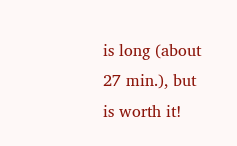is long (about 27 min.), but is worth it!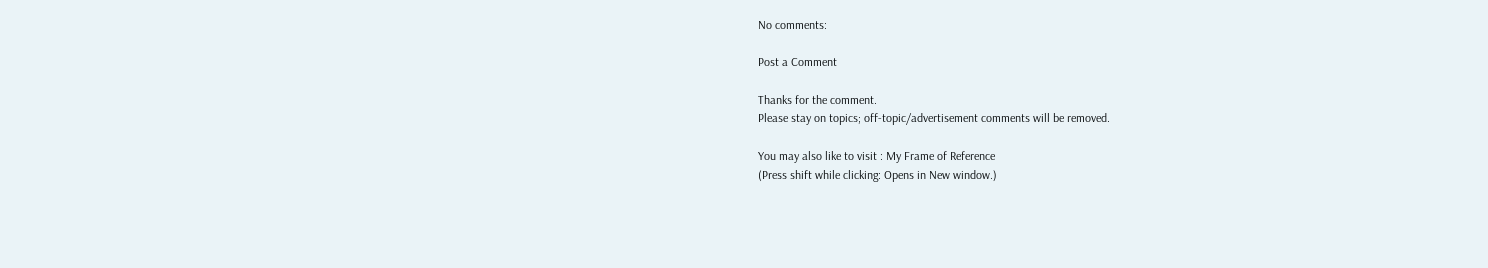No comments:

Post a Comment

Thanks for the comment.
Please stay on topics; off-topic/advertisement comments will be removed.

You may also like to visit : My Frame of Reference
(Press shift while clicking: Opens in New window.)